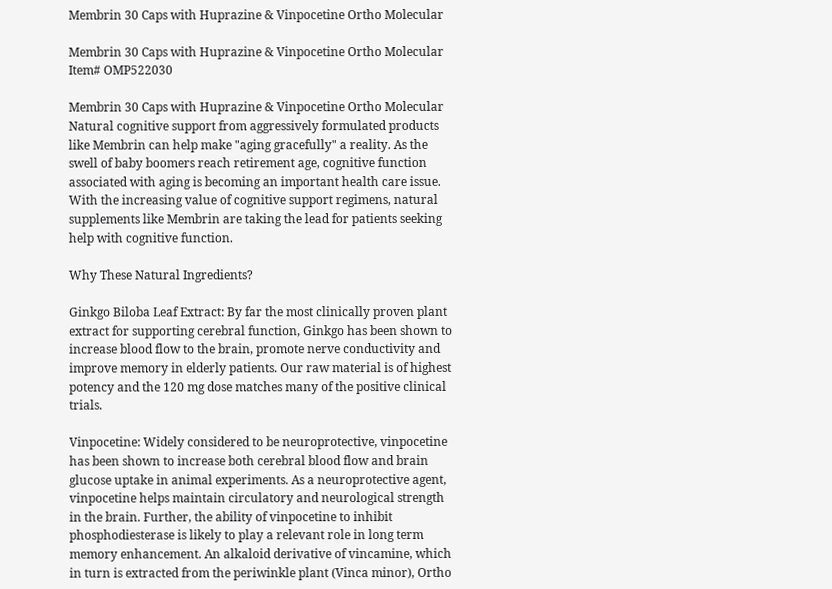Membrin 30 Caps with Huprazine & Vinpocetine Ortho Molecular

Membrin 30 Caps with Huprazine & Vinpocetine Ortho Molecular
Item# OMP522030

Membrin 30 Caps with Huprazine & Vinpocetine Ortho Molecular
Natural cognitive support from aggressively formulated products like Membrin can help make "aging gracefully" a reality. As the swell of baby boomers reach retirement age, cognitive function associated with aging is becoming an important health care issue. With the increasing value of cognitive support regimens, natural supplements like Membrin are taking the lead for patients seeking help with cognitive function.

Why These Natural Ingredients?

Ginkgo Biloba Leaf Extract: By far the most clinically proven plant extract for supporting cerebral function, Ginkgo has been shown to increase blood flow to the brain, promote nerve conductivity and improve memory in elderly patients. Our raw material is of highest potency and the 120 mg dose matches many of the positive clinical trials.

Vinpocetine: Widely considered to be neuroprotective, vinpocetine has been shown to increase both cerebral blood flow and brain glucose uptake in animal experiments. As a neuroprotective agent, vinpocetine helps maintain circulatory and neurological strength in the brain. Further, the ability of vinpocetine to inhibit phosphodiesterase is likely to play a relevant role in long term memory enhancement. An alkaloid derivative of vincamine, which in turn is extracted from the periwinkle plant (Vinca minor), Ortho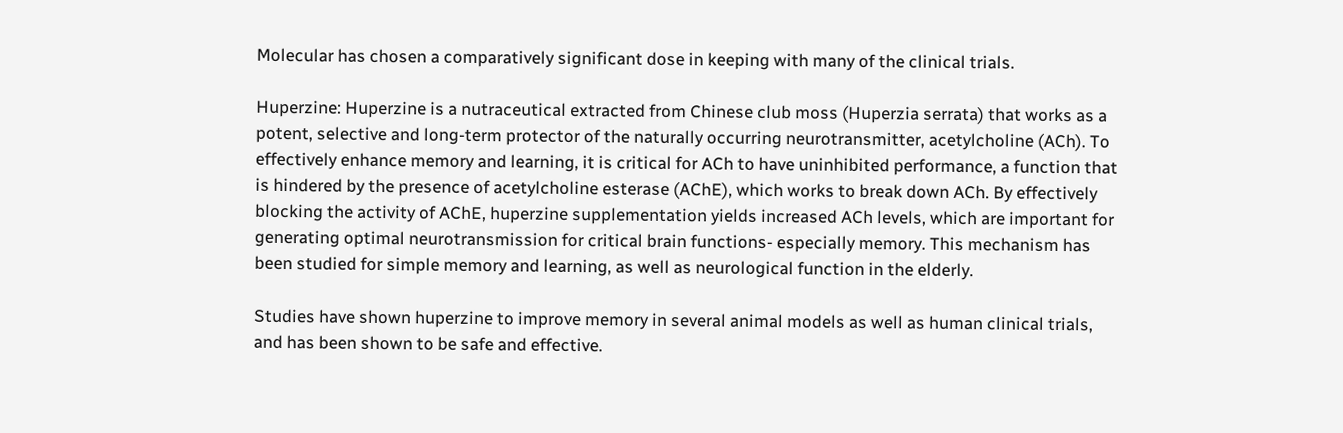Molecular has chosen a comparatively significant dose in keeping with many of the clinical trials.

Huperzine: Huperzine is a nutraceutical extracted from Chinese club moss (Huperzia serrata) that works as a potent, selective and long-term protector of the naturally occurring neurotransmitter, acetylcholine (ACh). To effectively enhance memory and learning, it is critical for ACh to have uninhibited performance, a function that is hindered by the presence of acetylcholine esterase (AChE), which works to break down ACh. By effectively blocking the activity of AChE, huperzine supplementation yields increased ACh levels, which are important for generating optimal neurotransmission for critical brain functions- especially memory. This mechanism has been studied for simple memory and learning, as well as neurological function in the elderly.

Studies have shown huperzine to improve memory in several animal models as well as human clinical trials, and has been shown to be safe and effective.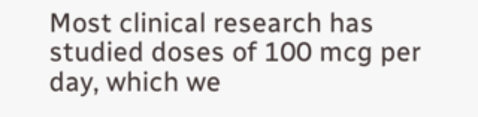Most clinical research has studied doses of 100 mcg per day, which we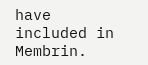have included in Membrin.